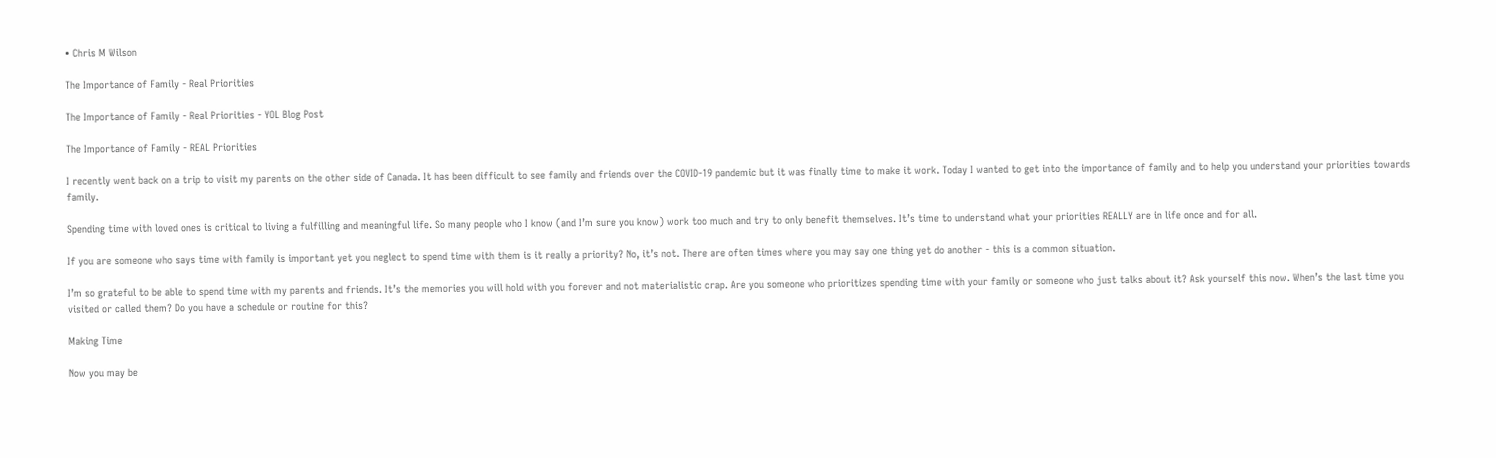• Chris M Wilson

The Importance of Family - Real Priorities

The Importance of Family - Real Priorities - YOL Blog Post

The Importance of Family - REAL Priorities

I recently went back on a trip to visit my parents on the other side of Canada. It has been difficult to see family and friends over the COVID-19 pandemic but it was finally time to make it work. Today I wanted to get into the importance of family and to help you understand your priorities towards family.

Spending time with loved ones is critical to living a fulfilling and meaningful life. So many people who I know (and I’m sure you know) work too much and try to only benefit themselves. It’s time to understand what your priorities REALLY are in life once and for all.

If you are someone who says time with family is important yet you neglect to spend time with them is it really a priority? No, it’s not. There are often times where you may say one thing yet do another - this is a common situation.

I’m so grateful to be able to spend time with my parents and friends. It’s the memories you will hold with you forever and not materialistic crap. Are you someone who prioritizes spending time with your family or someone who just talks about it? Ask yourself this now. When’s the last time you visited or called them? Do you have a schedule or routine for this?

Making Time

Now you may be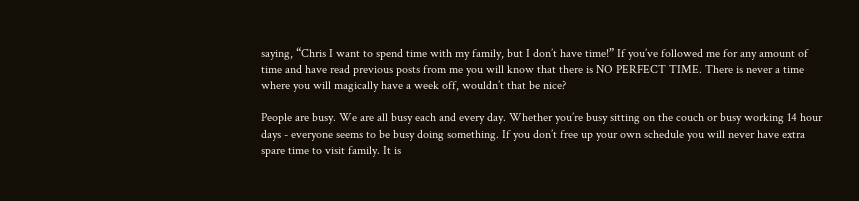saying, “Chris I want to spend time with my family, but I don’t have time!” If you’ve followed me for any amount of time and have read previous posts from me you will know that there is NO PERFECT TIME. There is never a time where you will magically have a week off, wouldn’t that be nice?

People are busy. We are all busy each and every day. Whether you’re busy sitting on the couch or busy working 14 hour days - everyone seems to be busy doing something. If you don’t free up your own schedule you will never have extra spare time to visit family. It is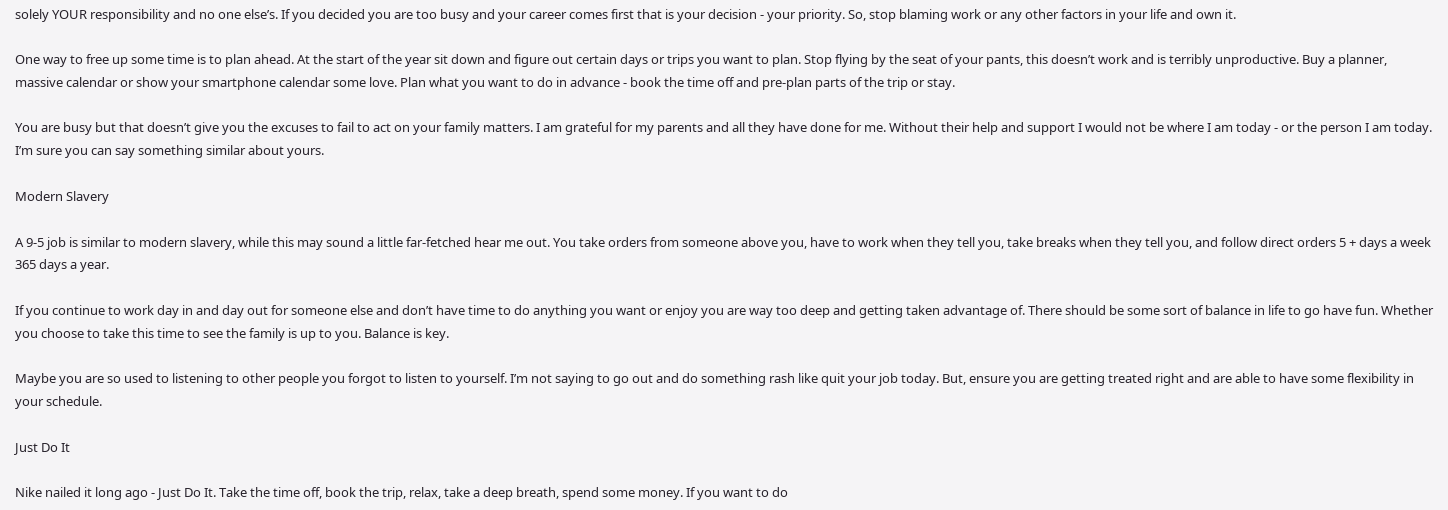solely YOUR responsibility and no one else’s. If you decided you are too busy and your career comes first that is your decision - your priority. So, stop blaming work or any other factors in your life and own it.

One way to free up some time is to plan ahead. At the start of the year sit down and figure out certain days or trips you want to plan. Stop flying by the seat of your pants, this doesn’t work and is terribly unproductive. Buy a planner, massive calendar or show your smartphone calendar some love. Plan what you want to do in advance - book the time off and pre-plan parts of the trip or stay.

You are busy but that doesn’t give you the excuses to fail to act on your family matters. I am grateful for my parents and all they have done for me. Without their help and support I would not be where I am today - or the person I am today. I’m sure you can say something similar about yours.

Modern Slavery

A 9-5 job is similar to modern slavery, while this may sound a little far-fetched hear me out. You take orders from someone above you, have to work when they tell you, take breaks when they tell you, and follow direct orders 5 + days a week 365 days a year.

If you continue to work day in and day out for someone else and don’t have time to do anything you want or enjoy you are way too deep and getting taken advantage of. There should be some sort of balance in life to go have fun. Whether you choose to take this time to see the family is up to you. Balance is key.

Maybe you are so used to listening to other people you forgot to listen to yourself. I’m not saying to go out and do something rash like quit your job today. But, ensure you are getting treated right and are able to have some flexibility in your schedule.

Just Do It

Nike nailed it long ago - Just Do It. Take the time off, book the trip, relax, take a deep breath, spend some money. If you want to do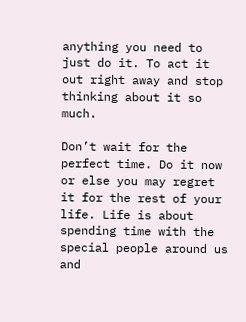anything you need to just do it. To act it out right away and stop thinking about it so much.

Don’t wait for the perfect time. Do it now or else you may regret it for the rest of your life. Life is about spending time with the special people around us and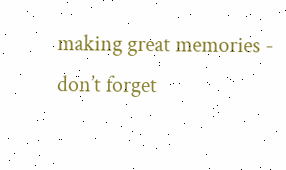making great memories - don’t forget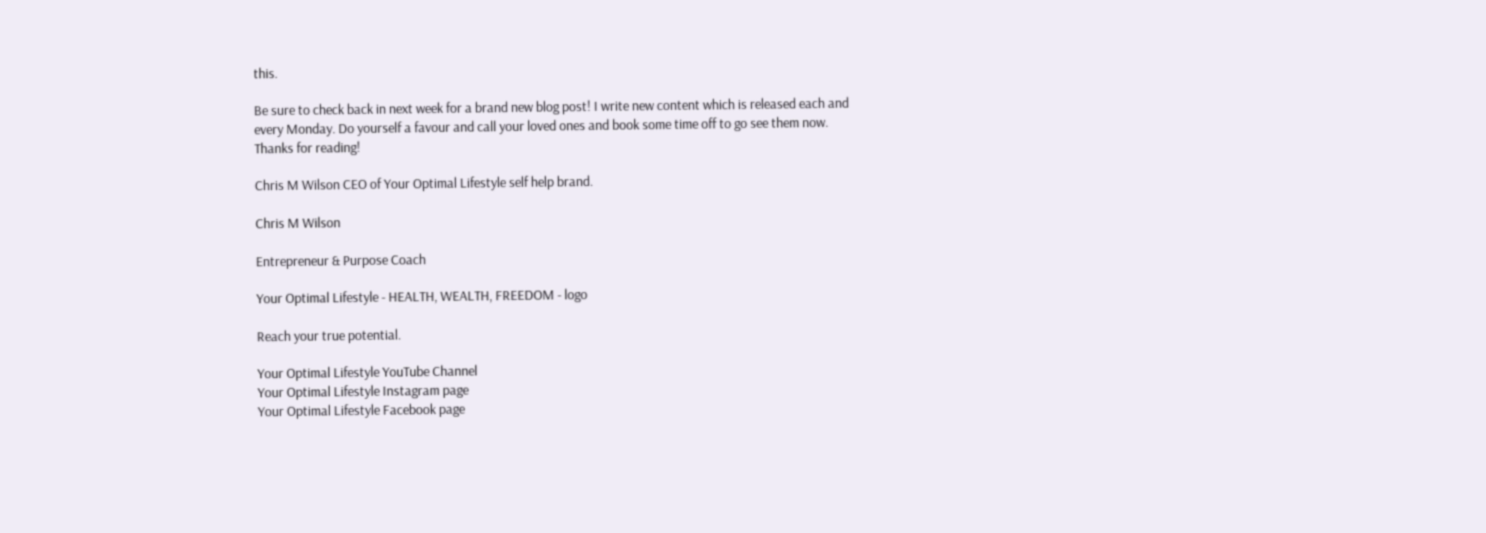this.

Be sure to check back in next week for a brand new blog post! I write new content which is released each and every Monday. Do yourself a favour and call your loved ones and book some time off to go see them now. Thanks for reading!

Chris M Wilson CEO of Your Optimal Lifestyle self help brand.

Chris M Wilson

Entrepreneur & Purpose Coach

Your Optimal Lifestyle - HEALTH, WEALTH, FREEDOM - logo

Reach your true potential.

Your Optimal Lifestyle YouTube Channel
Your Optimal Lifestyle Instagram page
Your Optimal Lifestyle Facebook page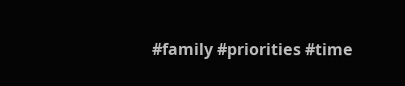#family #priorities #time